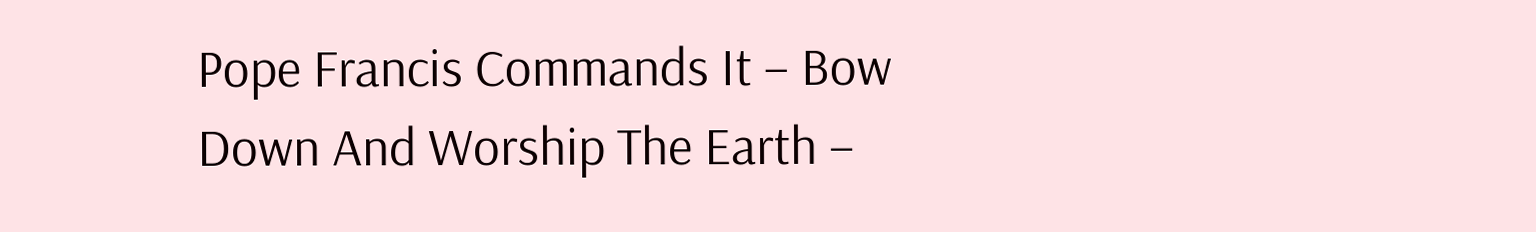Pope Francis Commands It – Bow Down And Worship The Earth –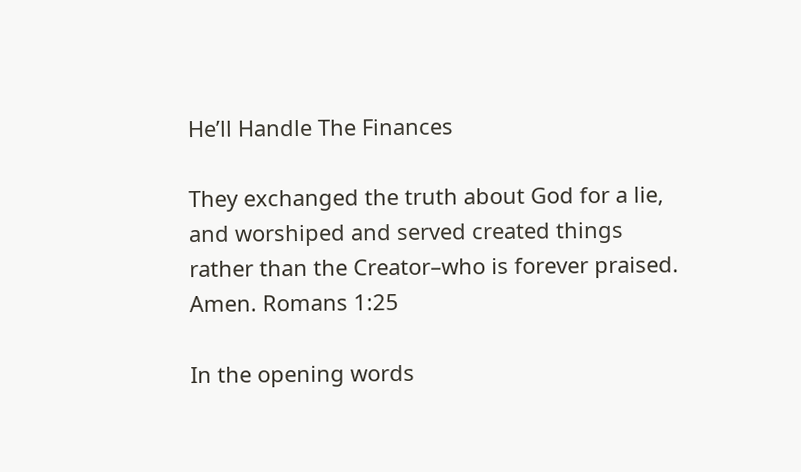He’ll Handle The Finances

They exchanged the truth about God for a lie, and worshiped and served created things rather than the Creator–who is forever praised. Amen. Romans 1:25

In the opening words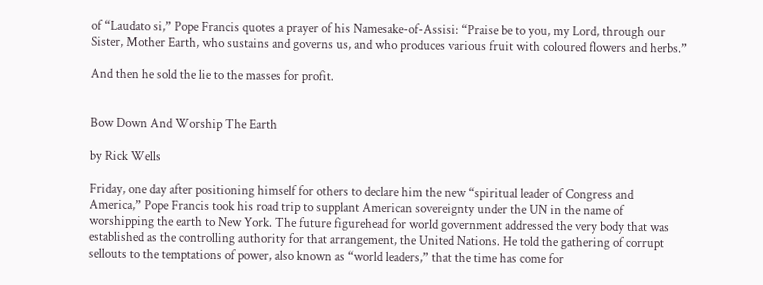of “Laudato si,” Pope Francis quotes a prayer of his Namesake-of-Assisi: “Praise be to you, my Lord, through our Sister, Mother Earth, who sustains and governs us, and who produces various fruit with coloured flowers and herbs.”

And then he sold the lie to the masses for profit.


Bow Down And Worship The Earth

by Rick Wells

Friday, one day after positioning himself for others to declare him the new “spiritual leader of Congress and America,” Pope Francis took his road trip to supplant American sovereignty under the UN in the name of worshipping the earth to New York. The future figurehead for world government addressed the very body that was established as the controlling authority for that arrangement, the United Nations. He told the gathering of corrupt sellouts to the temptations of power, also known as “world leaders,” that the time has come for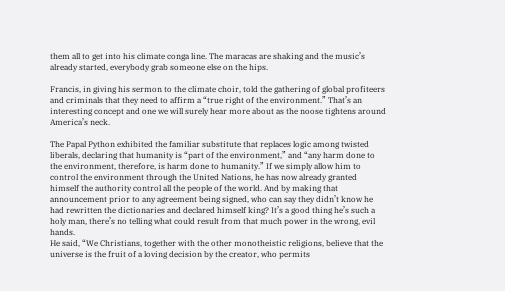them all to get into his climate conga line. The maracas are shaking and the music’s already started, everybody grab someone else on the hips.

Francis, in giving his sermon to the climate choir, told the gathering of global profiteers and criminals that they need to affirm a “true right of the environment.” That’s an interesting concept and one we will surely hear more about as the noose tightens around America’s neck.

The Papal Python exhibited the familiar substitute that replaces logic among twisted liberals, declaring that humanity is “part of the environment,” and “any harm done to the environment, therefore, is harm done to humanity.” If we simply allow him to control the environment through the United Nations, he has now already granted himself the authority control all the people of the world. And by making that announcement prior to any agreement being signed, who can say they didn’t know he had rewritten the dictionaries and declared himself king? It’s a good thing he’s such a holy man, there’s no telling what could result from that much power in the wrong, evil hands.
He said, “We Christians, together with the other monotheistic religions, believe that the universe is the fruit of a loving decision by the creator, who permits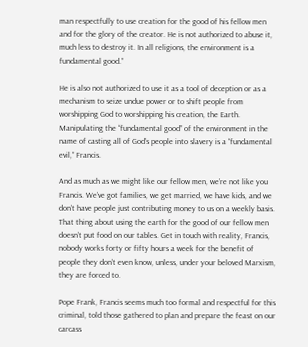man respectfully to use creation for the good of his fellow men and for the glory of the creator. He is not authorized to abuse it, much less to destroy it. In all religions, the environment is a fundamental good.”

He is also not authorized to use it as a tool of deception or as a mechanism to seize undue power or to shift people from worshipping God to worshipping his creation, the Earth. Manipulating the “fundamental good” of the environment in the name of casting all of God’s people into slavery is a “fundamental evil,” Francis.

And as much as we might like our fellow men, we’re not like you Francis. We’ve got families, we get married, we have kids, and we don’t have people just contributing money to us on a weekly basis. That thing about using the earth for the good of our fellow men doesn’t put food on our tables. Get in touch with reality, Francis, nobody works forty or fifty hours a week for the benefit of people they don’t even know, unless, under your beloved Marxism, they are forced to.

Pope Frank, Francis seems much too formal and respectful for this criminal, told those gathered to plan and prepare the feast on our carcass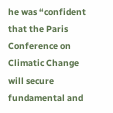he was “confident that the Paris Conference on Climatic Change will secure fundamental and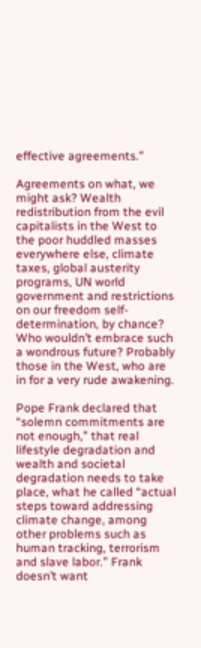effective agreements.”

Agreements on what, we might ask? Wealth redistribution from the evil capitalists in the West to the poor huddled masses everywhere else, climate taxes, global austerity programs, UN world government and restrictions on our freedom self-determination, by chance? Who wouldn’t embrace such a wondrous future? Probably those in the West, who are in for a very rude awakening.

Pope Frank declared that “solemn commitments are not enough,” that real lifestyle degradation and wealth and societal degradation needs to take place, what he called “actual steps toward addressing climate change, among other problems such as human tracking, terrorism and slave labor.” Frank doesn’t want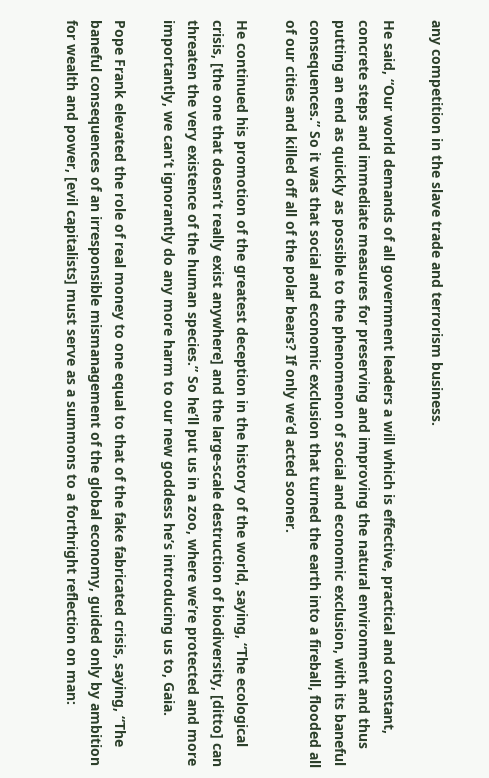any competition in the slave trade and terrorism business.

He said, “Our world demands of all government leaders a will which is effective, practical and constant, concrete steps and immediate measures for preserving and improving the natural environment and thus putting an end as quickly as possible to the phenomenon of social and economic exclusion, with its baneful consequences.” So it was that social and economic exclusion that turned the earth into a fireball, flooded all of our cities and killed off all of the polar bears? If only we’d acted sooner.

He continued his promotion of the greatest deception in the history of the world, saying, “The ecological crisis, [the one that doesn’t really exist anywhere] and the large-scale destruction of biodiversity, [ditto] can threaten the very existence of the human species.” So he’ll put us in a zoo, where we’re protected and more importantly, we can’t ignorantly do any more harm to our new goddess he’s introducing us to, Gaia.

Pope Frank elevated the role of real money to one equal to that of the fake fabricated crisis, saying, “The baneful consequences of an irresponsible mismanagement of the global economy, guided only by ambition for wealth and power, [evil capitalists] must serve as a summons to a forthright reflection on man: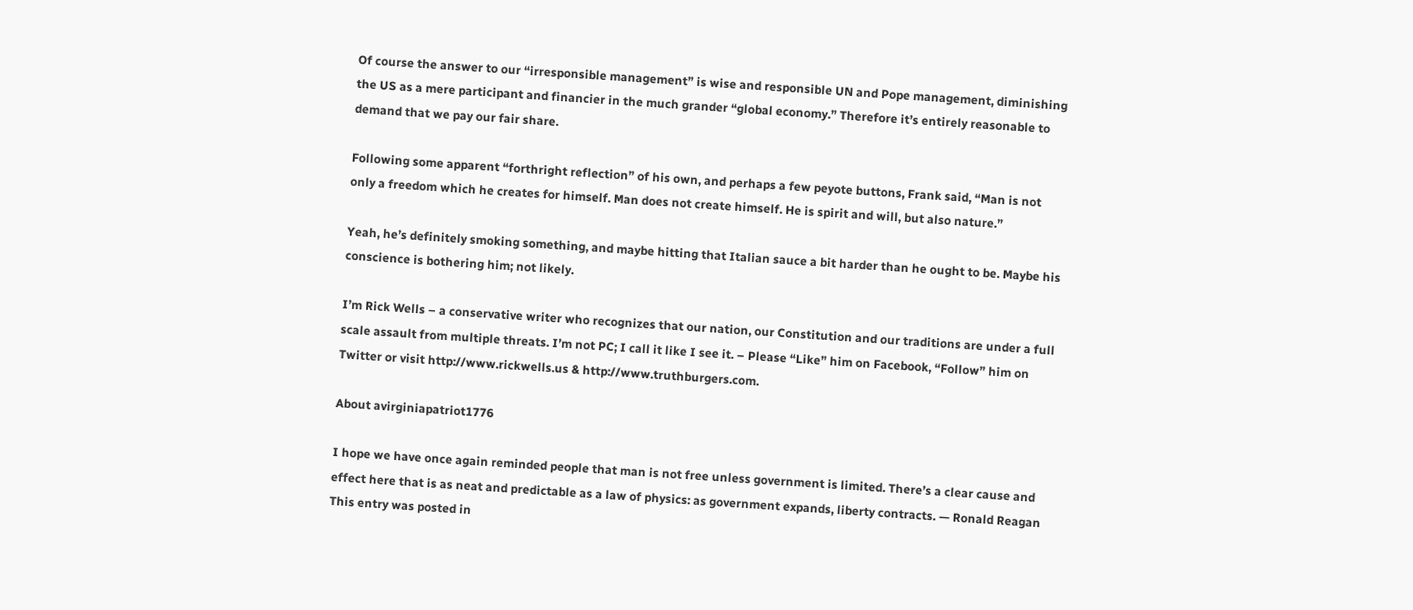Of course the answer to our “irresponsible management” is wise and responsible UN and Pope management, diminishing the US as a mere participant and financier in the much grander “global economy.” Therefore it’s entirely reasonable to demand that we pay our fair share.

Following some apparent “forthright reflection” of his own, and perhaps a few peyote buttons, Frank said, “Man is not only a freedom which he creates for himself. Man does not create himself. He is spirit and will, but also nature.”

Yeah, he’s definitely smoking something, and maybe hitting that Italian sauce a bit harder than he ought to be. Maybe his conscience is bothering him; not likely.

I’m Rick Wells – a conservative writer who recognizes that our nation, our Constitution and our traditions are under a full scale assault from multiple threats. I’m not PC; I call it like I see it. – Please “Like” him on Facebook, “Follow” him on Twitter or visit http://www.rickwells.us & http://www.truthburgers.com.

About avirginiapatriot1776

I hope we have once again reminded people that man is not free unless government is limited. There’s a clear cause and effect here that is as neat and predictable as a law of physics: as government expands, liberty contracts. — Ronald Reagan
This entry was posted in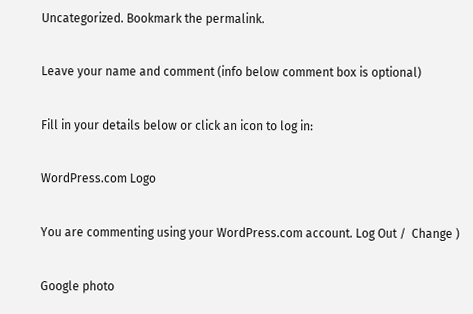Uncategorized. Bookmark the permalink.

Leave your name and comment (info below comment box is optional)

Fill in your details below or click an icon to log in:

WordPress.com Logo

You are commenting using your WordPress.com account. Log Out /  Change )

Google photo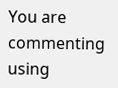You are commenting using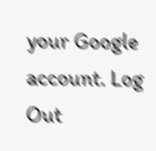your Google account. Log Out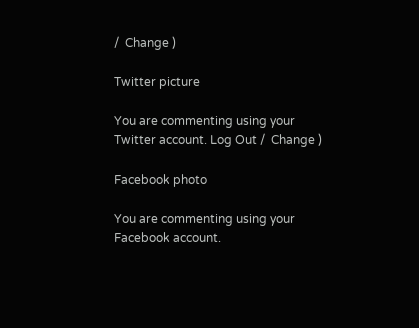/  Change )

Twitter picture

You are commenting using your Twitter account. Log Out /  Change )

Facebook photo

You are commenting using your Facebook account.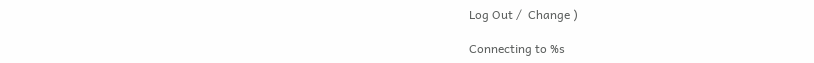Log Out /  Change )

Connecting to %s